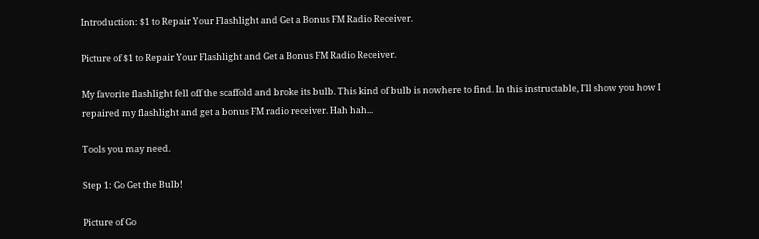Introduction: $1 to Repair Your Flashlight and Get a Bonus FM Radio Receiver.

Picture of $1 to Repair Your Flashlight and Get a Bonus FM Radio Receiver.

My favorite flashlight fell off the scaffold and broke its bulb. This kind of bulb is nowhere to find. In this instructable, I'll show you how I repaired my flashlight and get a bonus FM radio receiver. Hah hah...

Tools you may need.

Step 1: Go Get the Bulb!

Picture of Go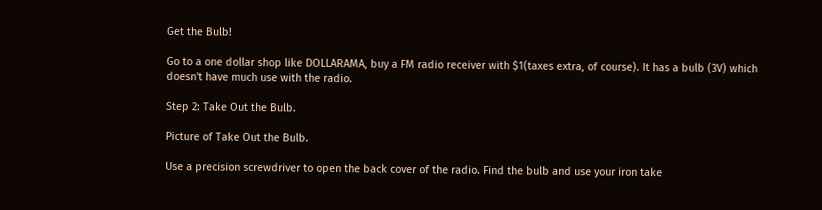Get the Bulb!

Go to a one dollar shop like DOLLARAMA, buy a FM radio receiver with $1(taxes extra, of course). It has a bulb (3V) which doesn't have much use with the radio.

Step 2: Take Out the Bulb.

Picture of Take Out the Bulb.

Use a precision screwdriver to open the back cover of the radio. Find the bulb and use your iron take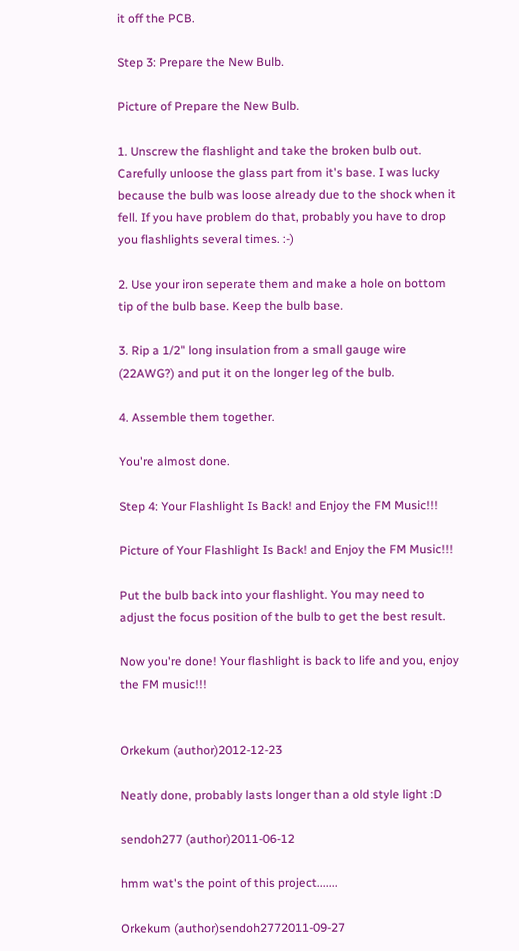it off the PCB.

Step 3: Prepare the New Bulb.

Picture of Prepare the New Bulb.

1. Unscrew the flashlight and take the broken bulb out. Carefully unloose the glass part from it's base. I was lucky because the bulb was loose already due to the shock when it fell. If you have problem do that, probably you have to drop you flashlights several times. :-)

2. Use your iron seperate them and make a hole on bottom tip of the bulb base. Keep the bulb base.

3. Rip a 1/2" long insulation from a small gauge wire (22AWG?) and put it on the longer leg of the bulb.

4. Assemble them together.

You're almost done.

Step 4: Your Flashlight Is Back! and Enjoy the FM Music!!!

Picture of Your Flashlight Is Back! and Enjoy the FM Music!!!

Put the bulb back into your flashlight. You may need to adjust the focus position of the bulb to get the best result.

Now you're done! Your flashlight is back to life and you, enjoy the FM music!!!


Orkekum (author)2012-12-23

Neatly done, probably lasts longer than a old style light :D

sendoh277 (author)2011-06-12

hmm wat's the point of this project.......

Orkekum (author)sendoh2772011-09-27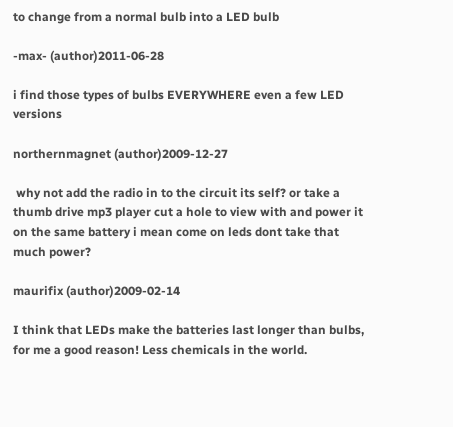to change from a normal bulb into a LED bulb

-max- (author)2011-06-28

i find those types of bulbs EVERYWHERE even a few LED versions

northernmagnet (author)2009-12-27

 why not add the radio in to the circuit its self? or take a thumb drive mp3 player cut a hole to view with and power it on the same battery i mean come on leds dont take that much power?

maurifix (author)2009-02-14

I think that LEDs make the batteries last longer than bulbs, for me a good reason! Less chemicals in the world.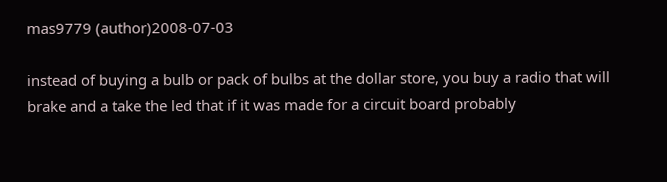mas9779 (author)2008-07-03

instead of buying a bulb or pack of bulbs at the dollar store, you buy a radio that will brake and a take the led that if it was made for a circuit board probably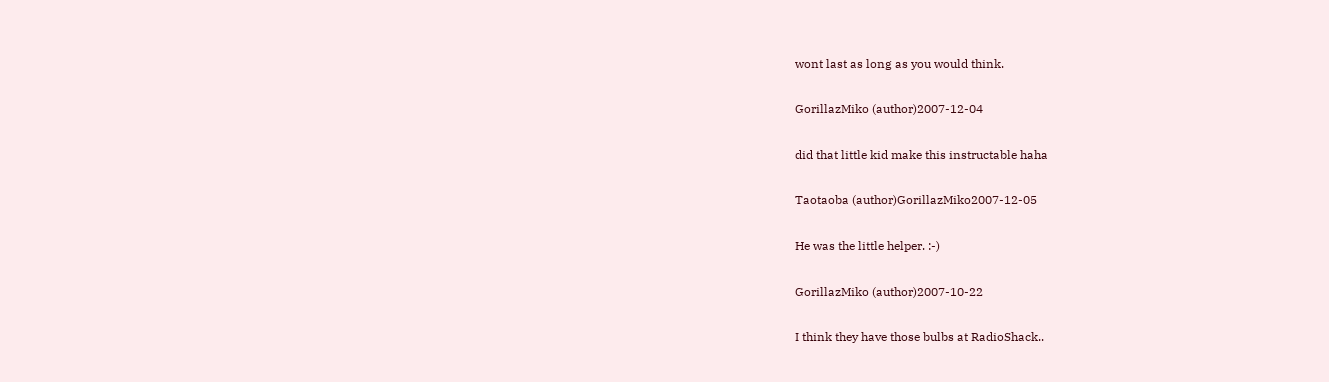wont last as long as you would think.

GorillazMiko (author)2007-12-04

did that little kid make this instructable haha

Taotaoba (author)GorillazMiko2007-12-05

He was the little helper. :-)

GorillazMiko (author)2007-10-22

I think they have those bulbs at RadioShack..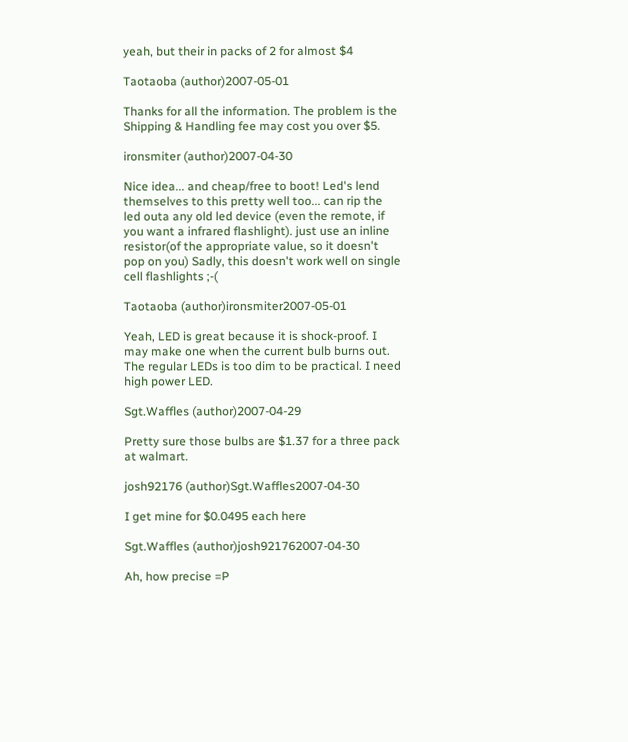yeah, but their in packs of 2 for almost $4

Taotaoba (author)2007-05-01

Thanks for all the information. The problem is the Shipping & Handling fee may cost you over $5.

ironsmiter (author)2007-04-30

Nice idea... and cheap/free to boot! Led's lend themselves to this pretty well too... can rip the led outa any old led device (even the remote, if you want a infrared flashlight). just use an inline resistor(of the appropriate value, so it doesn't pop on you) Sadly, this doesn't work well on single cell flashlights ;-(

Taotaoba (author)ironsmiter2007-05-01

Yeah, LED is great because it is shock-proof. I may make one when the current bulb burns out. The regular LEDs is too dim to be practical. I need high power LED.

Sgt.Waffles (author)2007-04-29

Pretty sure those bulbs are $1.37 for a three pack at walmart.

josh92176 (author)Sgt.Waffles2007-04-30

I get mine for $0.0495 each here

Sgt.Waffles (author)josh921762007-04-30

Ah, how precise =P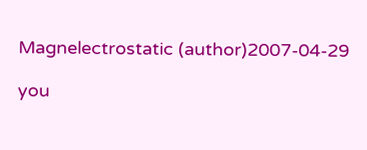Magnelectrostatic (author)2007-04-29

you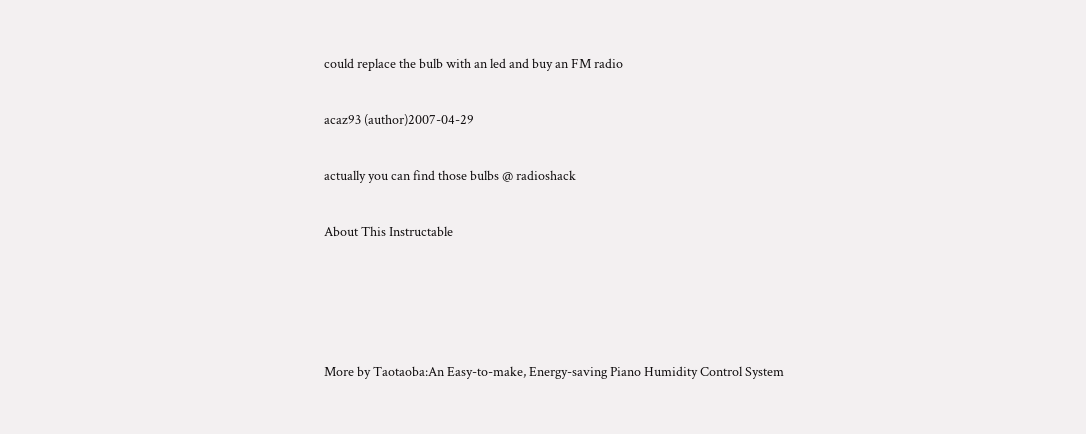could replace the bulb with an led and buy an FM radio

acaz93 (author)2007-04-29

actually you can find those bulbs @ radioshack

About This Instructable




More by Taotaoba:An Easy-to-make, Energy-saving Piano Humidity Control System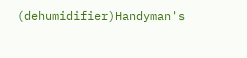(dehumidifier)Handyman's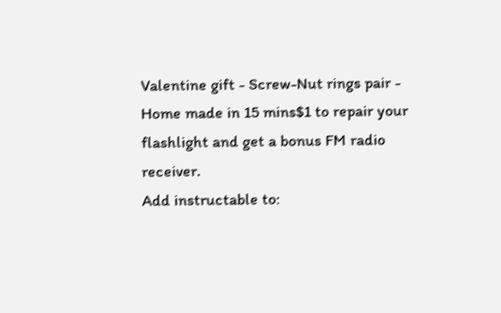Valentine gift - Screw-Nut rings pair - Home made in 15 mins$1 to repair your flashlight and get a bonus FM radio receiver.
Add instructable to: